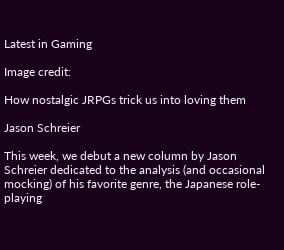Latest in Gaming

Image credit:

How nostalgic JRPGs trick us into loving them

Jason Schreier

This week, we debut a new column by Jason Schreier dedicated to the analysis (and occasional mocking) of his favorite genre, the Japanese role-playing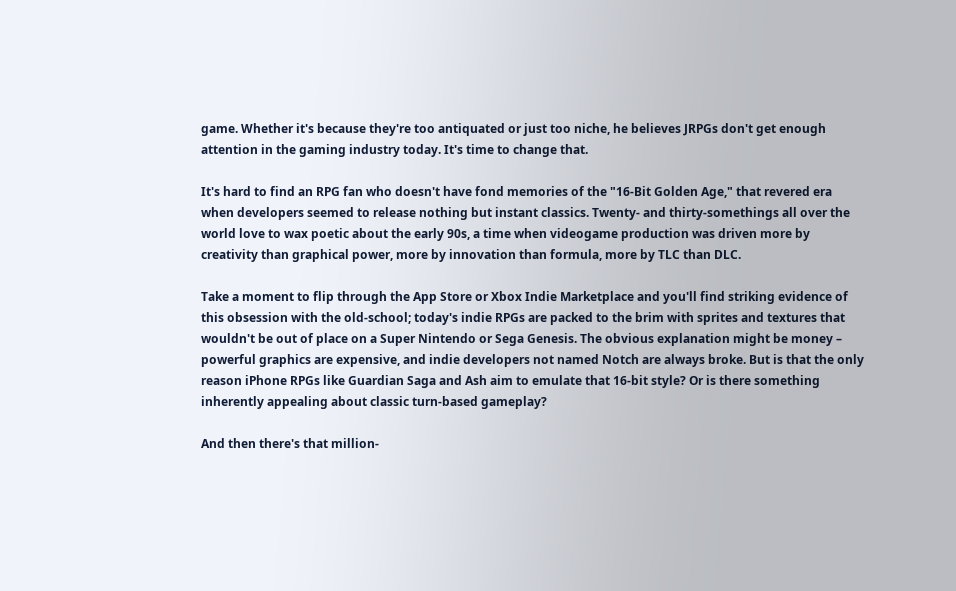game. Whether it's because they're too antiquated or just too niche, he believes JRPGs don't get enough attention in the gaming industry today. It's time to change that.

It's hard to find an RPG fan who doesn't have fond memories of the "16-Bit Golden Age," that revered era when developers seemed to release nothing but instant classics. Twenty- and thirty-somethings all over the world love to wax poetic about the early 90s, a time when videogame production was driven more by creativity than graphical power, more by innovation than formula, more by TLC than DLC.

Take a moment to flip through the App Store or Xbox Indie Marketplace and you'll find striking evidence of this obsession with the old-school; today's indie RPGs are packed to the brim with sprites and textures that wouldn't be out of place on a Super Nintendo or Sega Genesis. The obvious explanation might be money – powerful graphics are expensive, and indie developers not named Notch are always broke. But is that the only reason iPhone RPGs like Guardian Saga and Ash aim to emulate that 16-bit style? Or is there something inherently appealing about classic turn-based gameplay?

And then there's that million-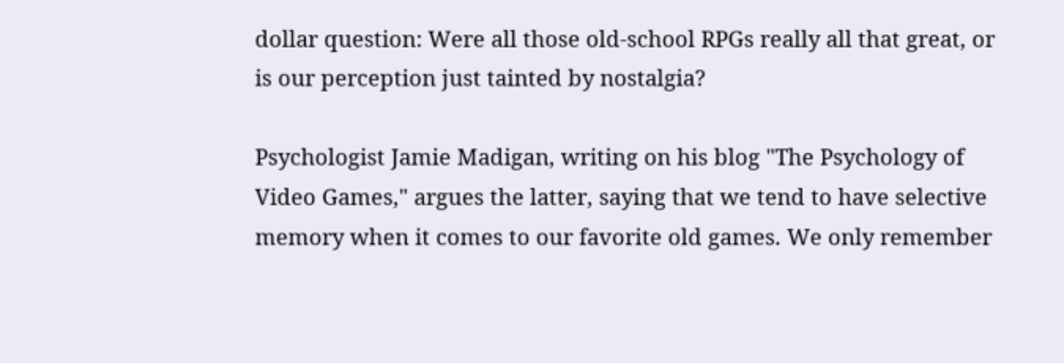dollar question: Were all those old-school RPGs really all that great, or is our perception just tainted by nostalgia?

Psychologist Jamie Madigan, writing on his blog "The Psychology of Video Games," argues the latter, saying that we tend to have selective memory when it comes to our favorite old games. We only remember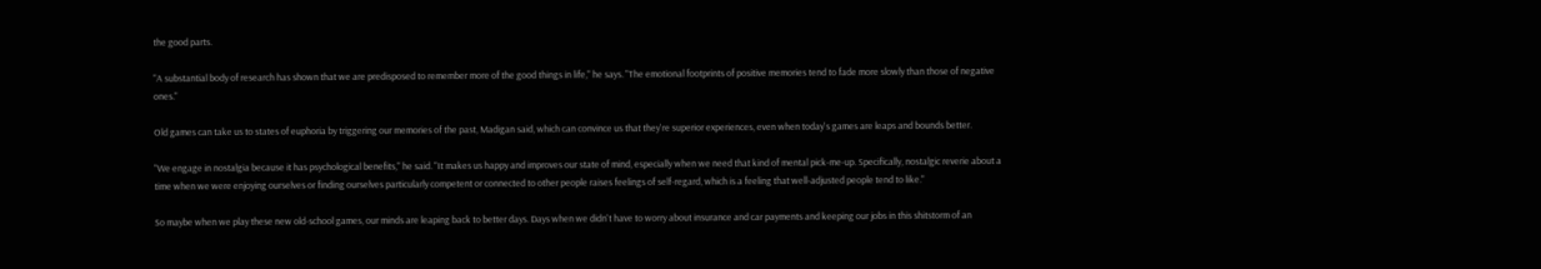the good parts.

"A substantial body of research has shown that we are predisposed to remember more of the good things in life," he says. "The emotional footprints of positive memories tend to fade more slowly than those of negative ones."

Old games can take us to states of euphoria by triggering our memories of the past, Madigan said, which can convince us that they're superior experiences, even when today's games are leaps and bounds better.

"We engage in nostalgia because it has psychological benefits," he said. "It makes us happy and improves our state of mind, especially when we need that kind of mental pick-me-up. Specifically, nostalgic reverie about a time when we were enjoying ourselves or finding ourselves particularly competent or connected to other people raises feelings of self-regard, which is a feeling that well-adjusted people tend to like."

So maybe when we play these new old-school games, our minds are leaping back to better days. Days when we didn't have to worry about insurance and car payments and keeping our jobs in this shitstorm of an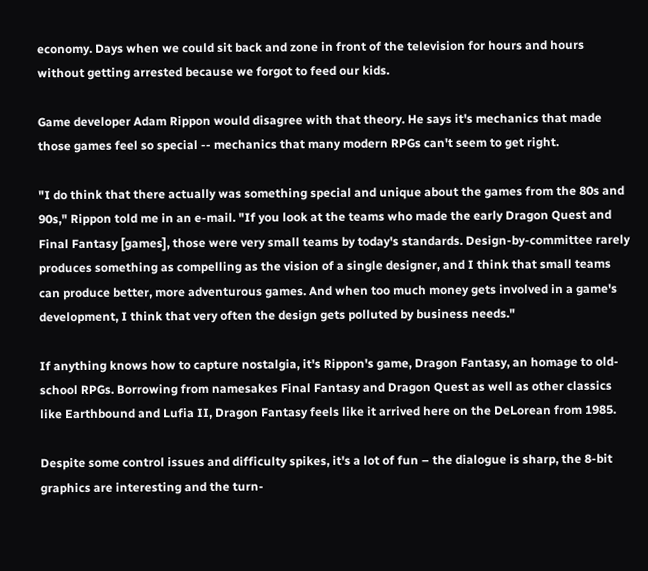economy. Days when we could sit back and zone in front of the television for hours and hours without getting arrested because we forgot to feed our kids.

Game developer Adam Rippon would disagree with that theory. He says it's mechanics that made those games feel so special -- mechanics that many modern RPGs can't seem to get right.

"I do think that there actually was something special and unique about the games from the 80s and 90s," Rippon told me in an e-mail. "If you look at the teams who made the early Dragon Quest and Final Fantasy [games], those were very small teams by today's standards. Design-by-committee rarely produces something as compelling as the vision of a single designer, and I think that small teams can produce better, more adventurous games. And when too much money gets involved in a game's development, I think that very often the design gets polluted by business needs."

If anything knows how to capture nostalgia, it's Rippon's game, Dragon Fantasy, an homage to old-school RPGs. Borrowing from namesakes Final Fantasy and Dragon Quest as well as other classics like Earthbound and Lufia II, Dragon Fantasy feels like it arrived here on the DeLorean from 1985.

Despite some control issues and difficulty spikes, it's a lot of fun – the dialogue is sharp, the 8-bit graphics are interesting and the turn-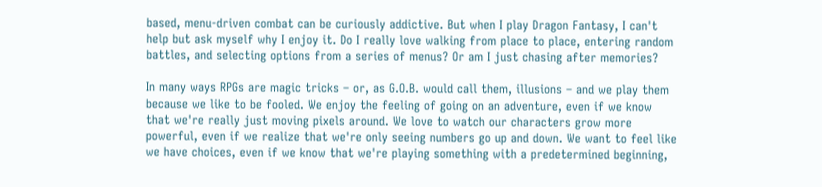based, menu-driven combat can be curiously addictive. But when I play Dragon Fantasy, I can't help but ask myself why I enjoy it. Do I really love walking from place to place, entering random battles, and selecting options from a series of menus? Or am I just chasing after memories?

In many ways RPGs are magic tricks – or, as G.O.B. would call them, illusions – and we play them because we like to be fooled. We enjoy the feeling of going on an adventure, even if we know that we're really just moving pixels around. We love to watch our characters grow more powerful, even if we realize that we're only seeing numbers go up and down. We want to feel like we have choices, even if we know that we're playing something with a predetermined beginning,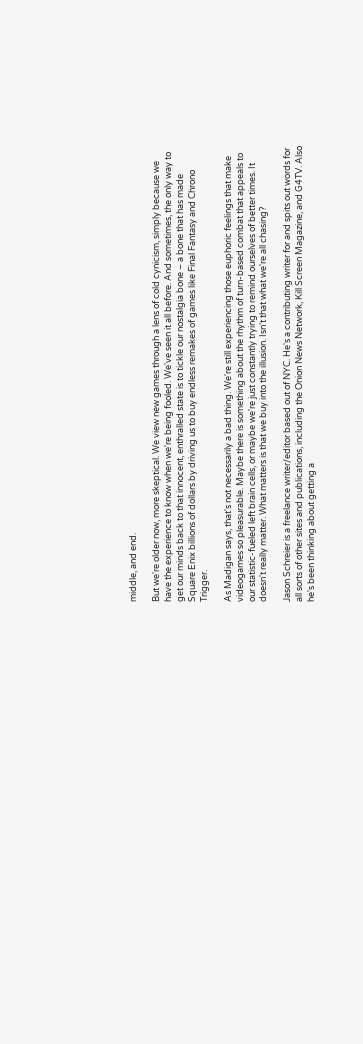middle, and end.

But we're older now, more skeptical. We view new games through a lens of cold cynicism, simply because we have the experience to know when we're being fooled. We've seen it all before. And sometimes, the only way to get our minds back to that innocent, enthralled state is to tickle our nostalgia bone – a bone that has made Square Enix billions of dollars by driving us to buy endless remakes of games like Final Fantasy and Chrono Trigger.

As Madigan says, that's not necessarily a bad thing. We're still experiencing those euphoric feelings that make videogames so pleasurable. Maybe there is something about the rhythm of turn-based combat that appeals to our statistic-fueled left brain cells, or maybe we're just constantly trying to remind ourselves of better times. It doesn't really matter. What matters is that we buy into the illusion. Isn't that what we're all chasing?

Jason Schreier is a freelance writer/editor based out of NYC. He's a contributing writer for and spits out words for
all sorts of other sites and publications, including the Onion News Network, Kill Screen Magazine, and G4TV. Also he's been thinking about getting a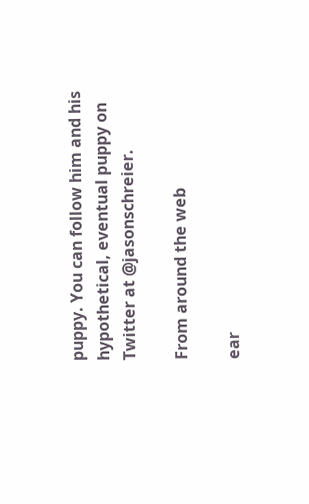puppy. You can follow him and his hypothetical, eventual puppy on Twitter at @jasonschreier.

From around the web

ear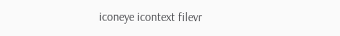iconeye icontext filevr